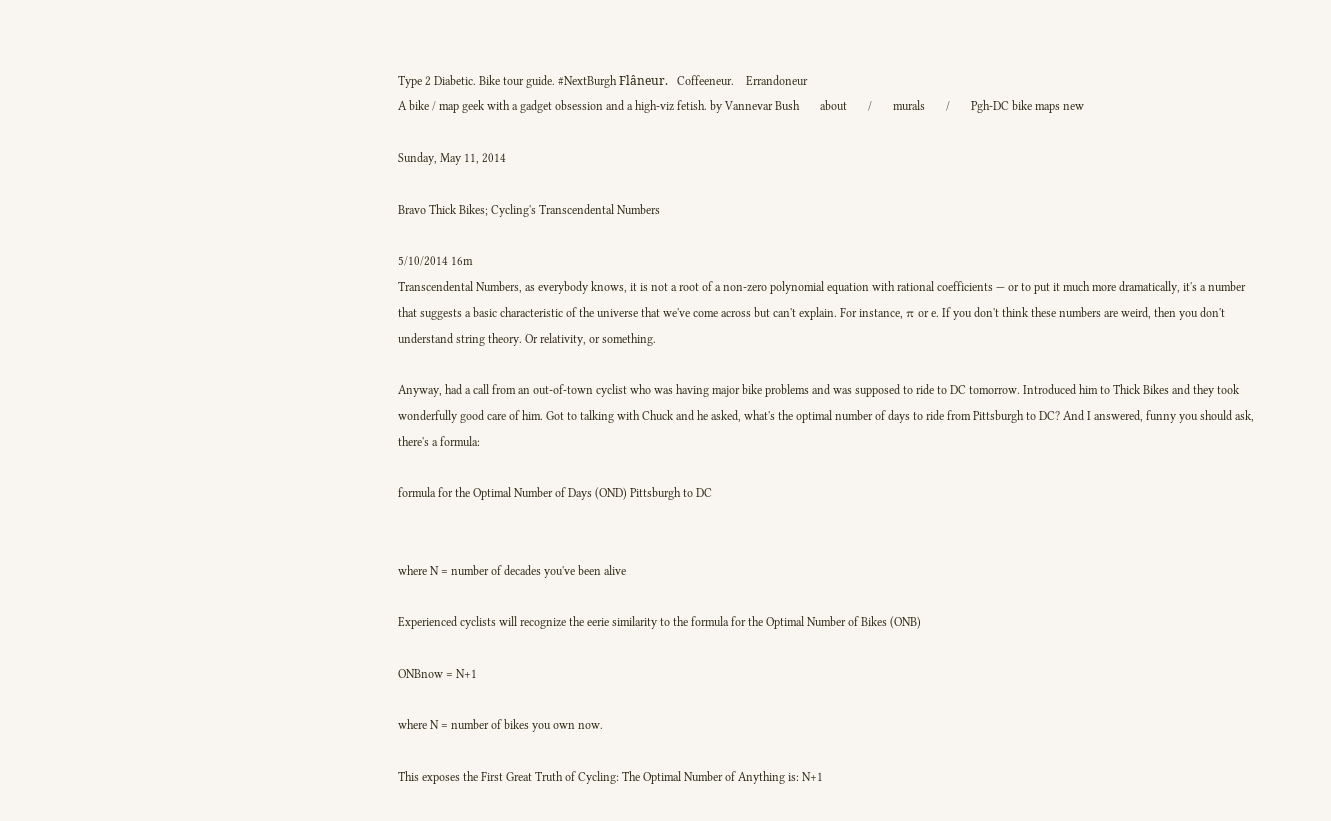Type 2 Diabetic. Bike tour guide. #NextBurgh Flâneur.   Coffeeneur.    Errandoneur
A bike / map geek with a gadget obsession and a high-viz fetish. by Vannevar Bush       about       /       murals       /       Pgh-DC bike maps new

Sunday, May 11, 2014

Bravo Thick Bikes; Cycling's Transcendental Numbers

5/10/2014 16m
Transcendental Numbers, as everybody knows, it is not a root of a non-zero polynomial equation with rational coefficients — or to put it much more dramatically, it's a number that suggests a basic characteristic of the universe that we've come across but can't explain. For instance, π or e. If you don't think these numbers are weird, then you don't understand string theory. Or relativity, or something.

Anyway, had a call from an out-of-town cyclist who was having major bike problems and was supposed to ride to DC tomorrow. Introduced him to Thick Bikes and they took wonderfully good care of him. Got to talking with Chuck and he asked, what's the optimal number of days to ride from Pittsburgh to DC? And I answered, funny you should ask, there's a formula:

formula for the Optimal Number of Days (OND) Pittsburgh to DC


where N = number of decades you've been alive

Experienced cyclists will recognize the eerie similarity to the formula for the Optimal Number of Bikes (ONB)

ONBnow = N+1

where N = number of bikes you own now.

This exposes the First Great Truth of Cycling: The Optimal Number of Anything is: N+1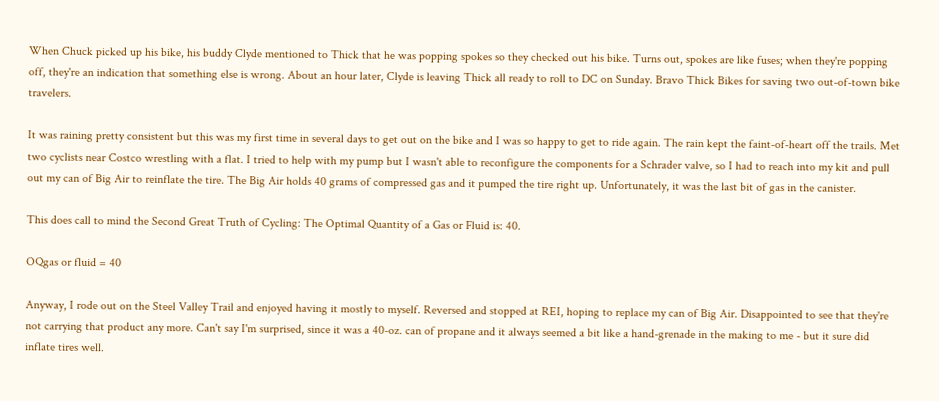When Chuck picked up his bike, his buddy Clyde mentioned to Thick that he was popping spokes so they checked out his bike. Turns out, spokes are like fuses; when they're popping off, they're an indication that something else is wrong. About an hour later, Clyde is leaving Thick all ready to roll to DC on Sunday. Bravo Thick Bikes for saving two out-of-town bike travelers.

It was raining pretty consistent but this was my first time in several days to get out on the bike and I was so happy to get to ride again. The rain kept the faint-of-heart off the trails. Met two cyclists near Costco wrestling with a flat. I tried to help with my pump but I wasn't able to reconfigure the components for a Schrader valve, so I had to reach into my kit and pull out my can of Big Air to reinflate the tire. The Big Air holds 40 grams of compressed gas and it pumped the tire right up. Unfortunately, it was the last bit of gas in the canister.

This does call to mind the Second Great Truth of Cycling: The Optimal Quantity of a Gas or Fluid is: 40.

OQgas or fluid = 40

Anyway, I rode out on the Steel Valley Trail and enjoyed having it mostly to myself. Reversed and stopped at REI, hoping to replace my can of Big Air. Disappointed to see that they're not carrying that product any more. Can't say I'm surprised, since it was a 40-oz. can of propane and it always seemed a bit like a hand-grenade in the making to me - but it sure did inflate tires well.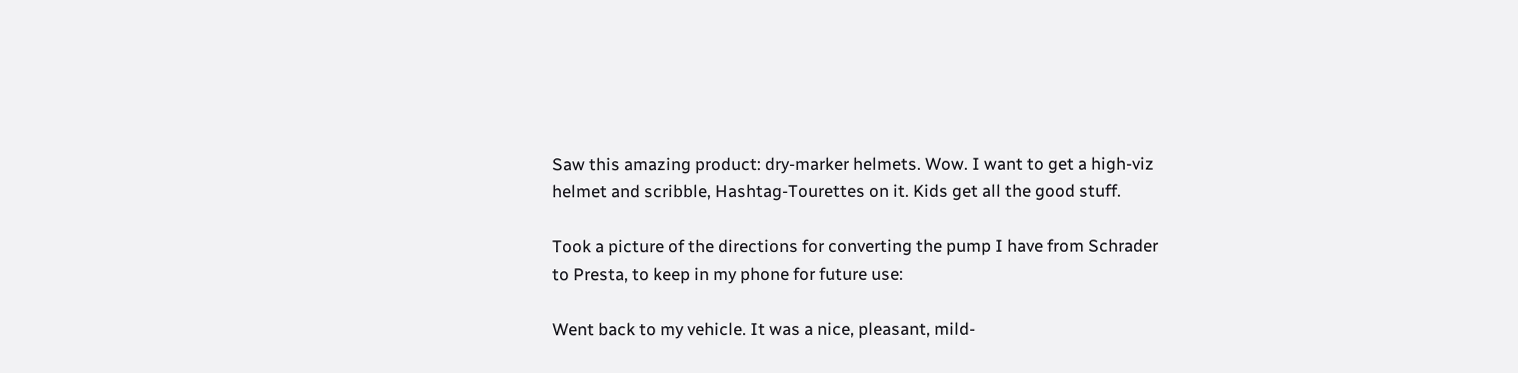Saw this amazing product: dry-marker helmets. Wow. I want to get a high-viz helmet and scribble, Hashtag-Tourettes on it. Kids get all the good stuff.

Took a picture of the directions for converting the pump I have from Schrader to Presta, to keep in my phone for future use:

Went back to my vehicle. It was a nice, pleasant, mild-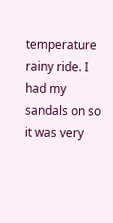temperature rainy ride. I had my sandals on so it was very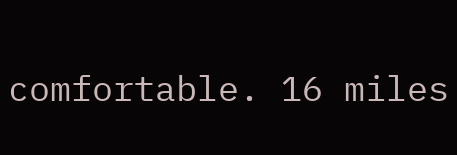comfortable. 16 miles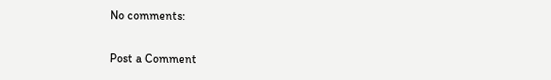No comments:

Post a Comment